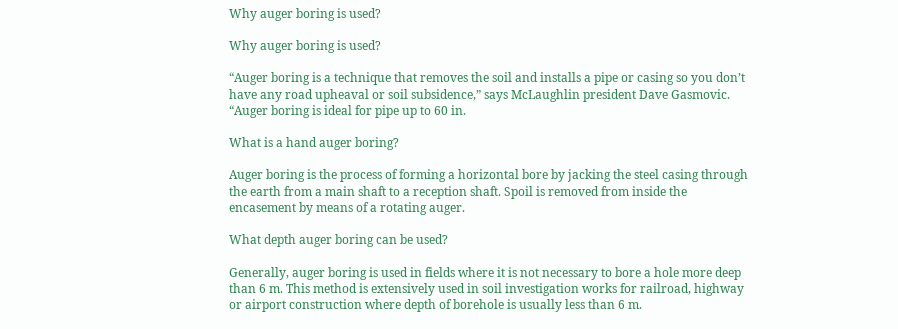Why auger boring is used?

Why auger boring is used?

“Auger boring is a technique that removes the soil and installs a pipe or casing so you don’t have any road upheaval or soil subsidence,” says McLaughlin president Dave Gasmovic. “Auger boring is ideal for pipe up to 60 in.

What is a hand auger boring?

Auger boring is the process of forming a horizontal bore by jacking the steel casing through the earth from a main shaft to a reception shaft. Spoil is removed from inside the encasement by means of a rotating auger.

What depth auger boring can be used?

Generally, auger boring is used in fields where it is not necessary to bore a hole more deep than 6 m. This method is extensively used in soil investigation works for railroad, highway or airport construction where depth of borehole is usually less than 6 m.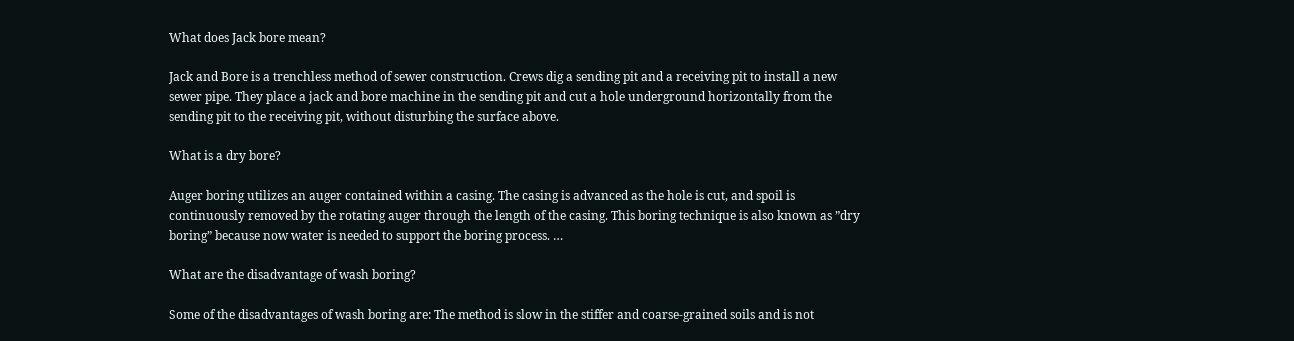What does Jack bore mean?

Jack and Bore is a trenchless method of sewer construction. Crews dig a sending pit and a receiving pit to install a new sewer pipe. They place a jack and bore machine in the sending pit and cut a hole underground horizontally from the sending pit to the receiving pit, without disturbing the surface above.

What is a dry bore?

Auger boring utilizes an auger contained within a casing. The casing is advanced as the hole is cut, and spoil is continuously removed by the rotating auger through the length of the casing. This boring technique is also known as ”dry boring” because now water is needed to support the boring process. …

What are the disadvantage of wash boring?

Some of the disadvantages of wash boring are: The method is slow in the stiffer and coarse-grained soils and is not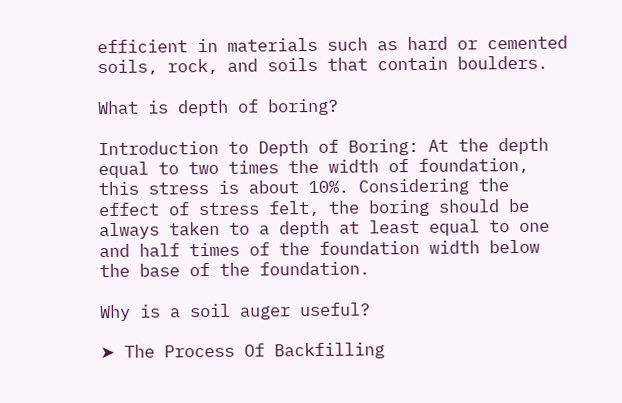efficient in materials such as hard or cemented soils, rock, and soils that contain boulders.

What is depth of boring?

Introduction to Depth of Boring: At the depth equal to two times the width of foundation, this stress is about 10%. Considering the effect of stress felt, the boring should be always taken to a depth at least equal to one and half times of the foundation width below the base of the foundation.

Why is a soil auger useful?

➤ The Process Of Backfilling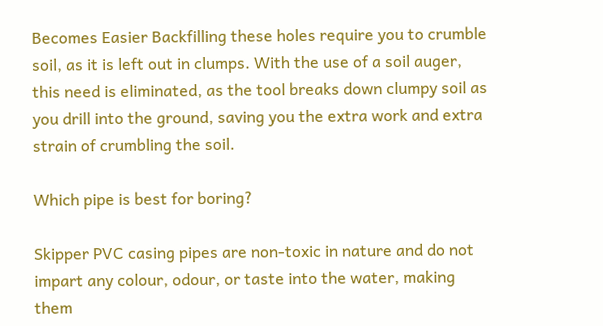Becomes Easier Backfilling these holes require you to crumble soil, as it is left out in clumps. With the use of a soil auger, this need is eliminated, as the tool breaks down clumpy soil as you drill into the ground, saving you the extra work and extra strain of crumbling the soil.

Which pipe is best for boring?

Skipper PVC casing pipes are non-toxic in nature and do not impart any colour, odour, or taste into the water, making them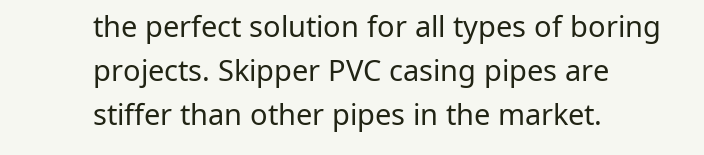the perfect solution for all types of boring projects. Skipper PVC casing pipes are stiffer than other pipes in the market.